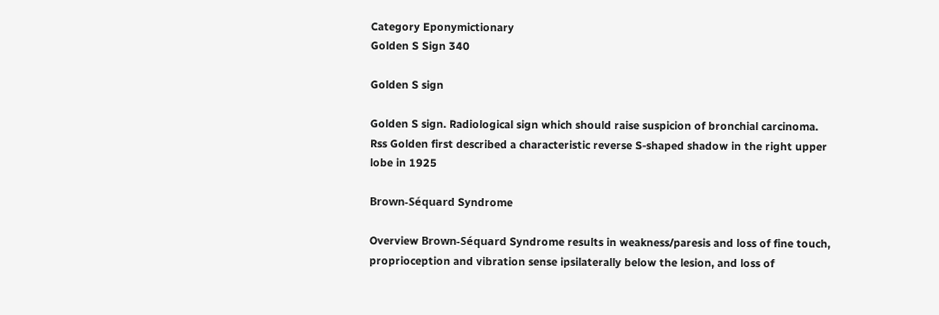Category Eponymictionary
Golden S Sign 340

Golden S sign

Golden S sign. Radiological sign which should raise suspicion of bronchial carcinoma. Rss Golden first described a characteristic reverse S-shaped shadow in the right upper lobe in 1925

Brown-Séquard Syndrome

Overview Brown-Séquard Syndrome results in weakness/paresis and loss of fine touch, proprioception and vibration sense ipsilaterally below the lesion, and loss of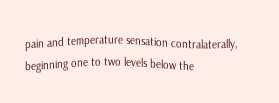pain and temperature sensation contralaterally, beginning one to two levels below the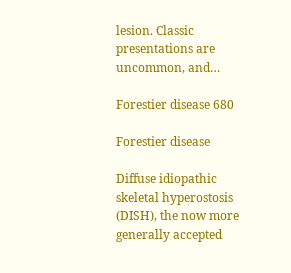lesion. Classic presentations are uncommon, and…

Forestier disease 680

Forestier disease

Diffuse idiopathic skeletal hyperostosis (DISH), the now more generally accepted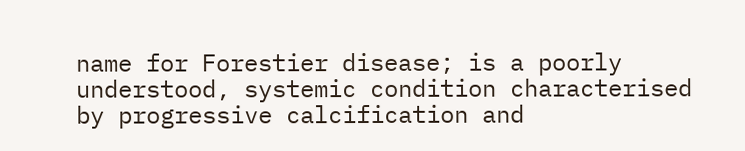name for Forestier disease; is a poorly understood, systemic condition characterised by progressive calcification and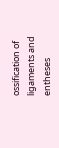ossification of ligaments and entheses